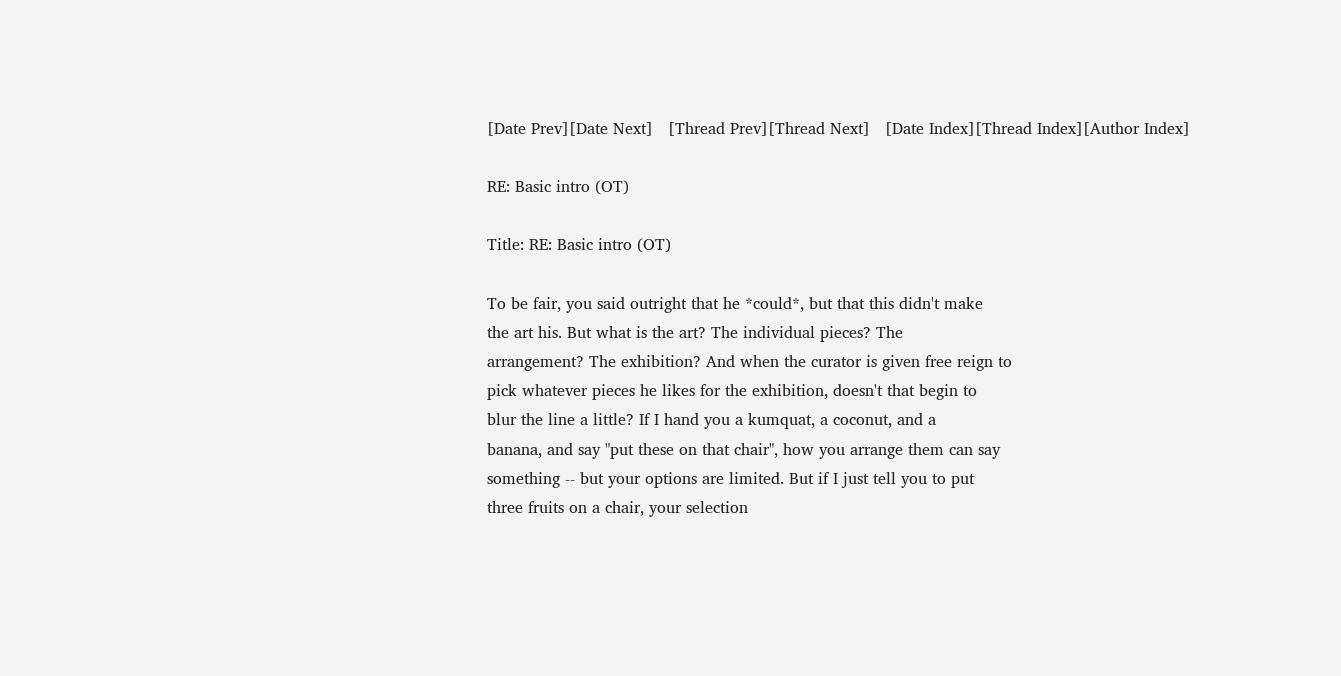[Date Prev][Date Next]   [Thread Prev][Thread Next]   [Date Index][Thread Index][Author Index]

RE: Basic intro (OT)

Title: RE: Basic intro (OT)

To be fair, you said outright that he *could*, but that this didn't make
the art his. But what is the art? The individual pieces? The
arrangement? The exhibition? And when the curator is given free reign to
pick whatever pieces he likes for the exhibition, doesn't that begin to
blur the line a little? If I hand you a kumquat, a coconut, and a
banana, and say "put these on that chair", how you arrange them can say
something -- but your options are limited. But if I just tell you to put
three fruits on a chair, your selection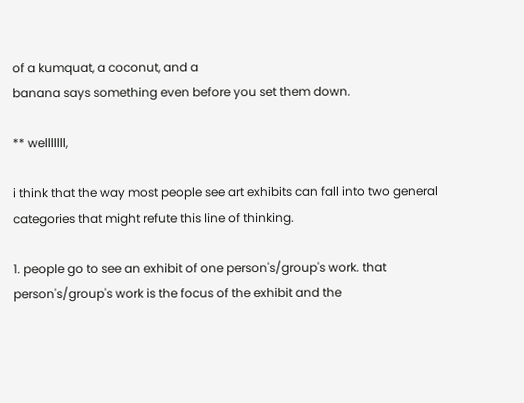of a kumquat, a coconut, and a
banana says something even before you set them down.

** welllllll,

i think that the way most people see art exhibits can fall into two general categories that might refute this line of thinking.

1. people go to see an exhibit of one person's/group's work. that person's/group's work is the focus of the exhibit and the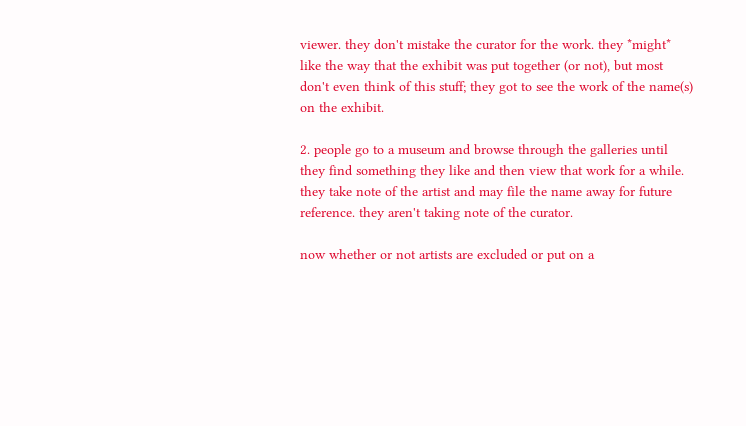viewer. they don't mistake the curator for the work. they *might* like the way that the exhibit was put together (or not), but most don't even think of this stuff; they got to see the work of the name(s) on the exhibit.

2. people go to a museum and browse through the galleries until they find something they like and then view that work for a while. they take note of the artist and may file the name away for future reference. they aren't taking note of the curator.

now whether or not artists are excluded or put on a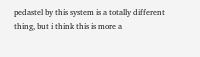pedastel by this system is a totally different thing, but i think this is more a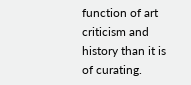function of art criticism and history than it is of curating.